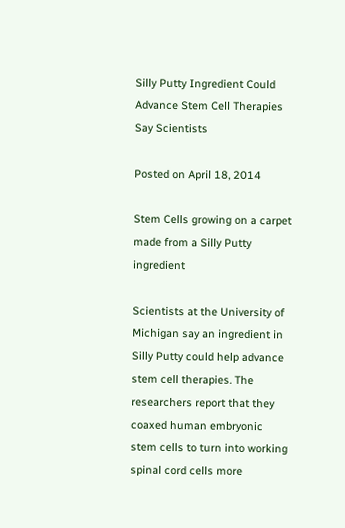Silly Putty Ingredient Could Advance Stem Cell Therapies Say Scientists

Posted on April 18, 2014

Stem Cells growing on a carpet made from a Silly Putty ingredient

Scientists at the University of Michigan say an ingredient in Silly Putty could help advance stem cell therapies. The researchers report that they coaxed human embryonic stem cells to turn into working spinal cord cells more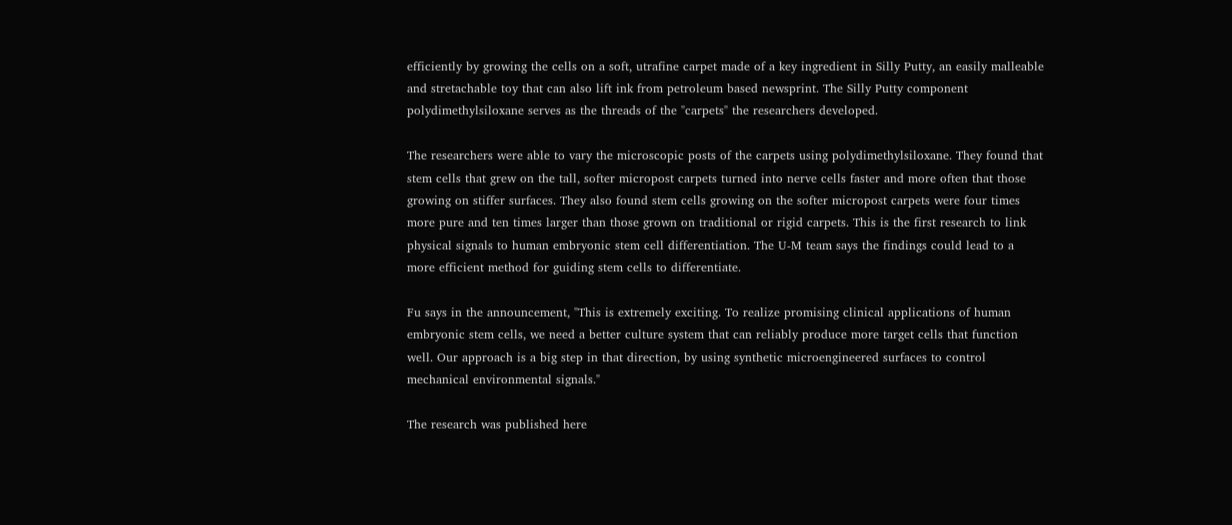efficiently by growing the cells on a soft, utrafine carpet made of a key ingredient in Silly Putty, an easily malleable and stretachable toy that can also lift ink from petroleum based newsprint. The Silly Putty component polydimethylsiloxane serves as the threads of the "carpets" the researchers developed.

The researchers were able to vary the microscopic posts of the carpets using polydimethylsiloxane. They found that stem cells that grew on the tall, softer micropost carpets turned into nerve cells faster and more often that those growing on stiffer surfaces. They also found stem cells growing on the softer micropost carpets were four times more pure and ten times larger than those grown on traditional or rigid carpets. This is the first research to link physical signals to human embryonic stem cell differentiation. The U-M team says the findings could lead to a more efficient method for guiding stem cells to differentiate.

Fu says in the announcement, "This is extremely exciting. To realize promising clinical applications of human embryonic stem cells, we need a better culture system that can reliably produce more target cells that function well. Our approach is a big step in that direction, by using synthetic microengineered surfaces to control mechanical environmental signals."

The research was published here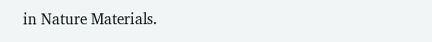in Nature Materials.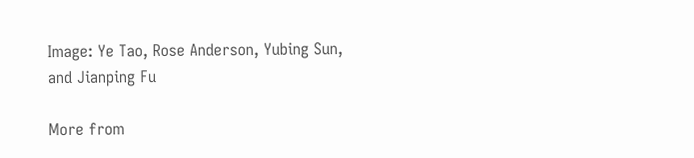Image: Ye Tao, Rose Anderson, Yubing Sun, and Jianping Fu

More from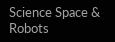Science Space & Robots